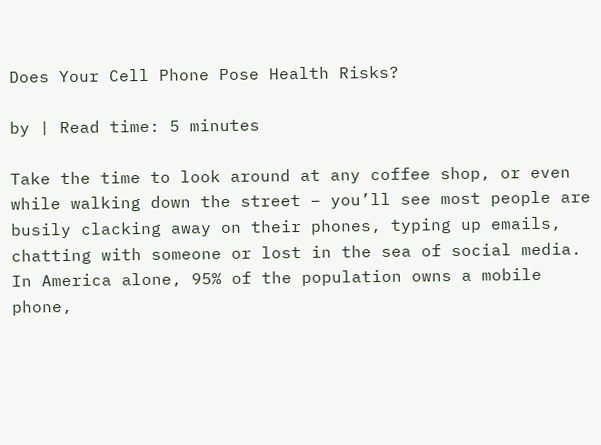Does Your Cell Phone Pose Health Risks?

by | Read time: 5 minutes

Take the time to look around at any coffee shop, or even while walking down the street – you’ll see most people are busily clacking away on their phones, typing up emails, chatting with someone or lost in the sea of social media. In America alone, 95% of the population owns a mobile phone,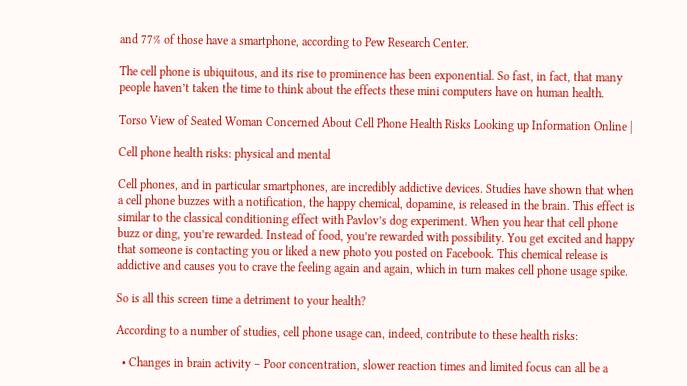and 77% of those have a smartphone, according to Pew Research Center.

The cell phone is ubiquitous, and its rise to prominence has been exponential. So fast, in fact, that many people haven’t taken the time to think about the effects these mini computers have on human health.

Torso View of Seated Woman Concerned About Cell Phone Health Risks Looking up Information Online |

Cell phone health risks: physical and mental

Cell phones, and in particular smartphones, are incredibly addictive devices. Studies have shown that when a cell phone buzzes with a notification, the happy chemical, dopamine, is released in the brain. This effect is similar to the classical conditioning effect with Pavlov’s dog experiment. When you hear that cell phone buzz or ding, you’re rewarded. Instead of food, you’re rewarded with possibility. You get excited and happy that someone is contacting you or liked a new photo you posted on Facebook. This chemical release is addictive and causes you to crave the feeling again and again, which in turn makes cell phone usage spike.

So is all this screen time a detriment to your health?

According to a number of studies, cell phone usage can, indeed, contribute to these health risks:

  • Changes in brain activity – Poor concentration, slower reaction times and limited focus can all be a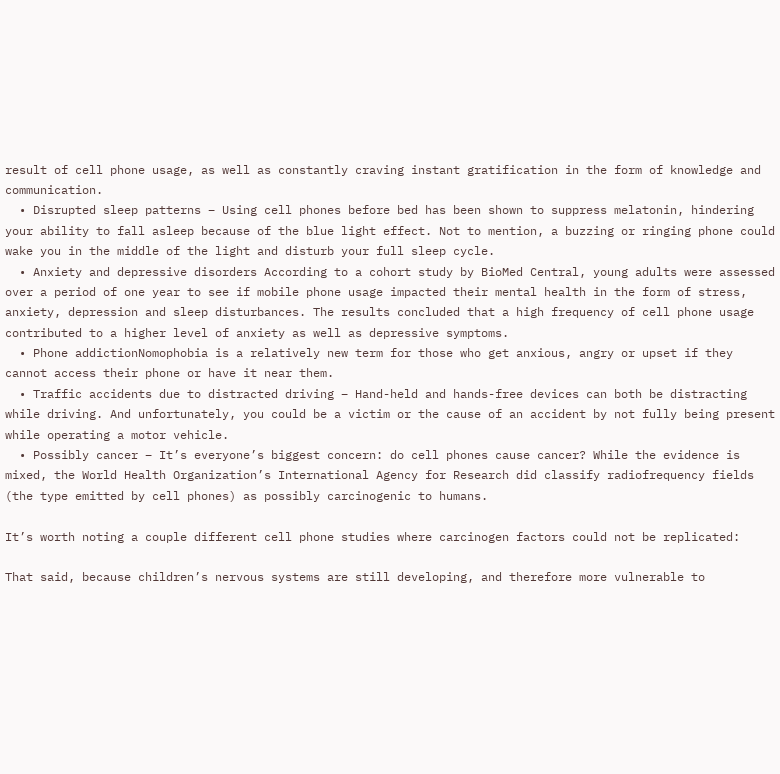result of cell phone usage, as well as constantly craving instant gratification in the form of knowledge and communication.
  • Disrupted sleep patterns – Using cell phones before bed has been shown to suppress melatonin, hindering your ability to fall asleep because of the blue light effect. Not to mention, a buzzing or ringing phone could wake you in the middle of the light and disturb your full sleep cycle.
  • Anxiety and depressive disorders According to a cohort study by BioMed Central, young adults were assessed over a period of one year to see if mobile phone usage impacted their mental health in the form of stress, anxiety, depression and sleep disturbances. The results concluded that a high frequency of cell phone usage contributed to a higher level of anxiety as well as depressive symptoms.
  • Phone addictionNomophobia is a relatively new term for those who get anxious, angry or upset if they cannot access their phone or have it near them.
  • Traffic accidents due to distracted driving – Hand-held and hands-free devices can both be distracting while driving. And unfortunately, you could be a victim or the cause of an accident by not fully being present while operating a motor vehicle.
  • Possibly cancer – It’s everyone’s biggest concern: do cell phones cause cancer? While the evidence is mixed, the World Health Organization’s International Agency for Research did classify radiofrequency fields (the type emitted by cell phones) as possibly carcinogenic to humans.

It’s worth noting a couple different cell phone studies where carcinogen factors could not be replicated:

That said, because children’s nervous systems are still developing, and therefore more vulnerable to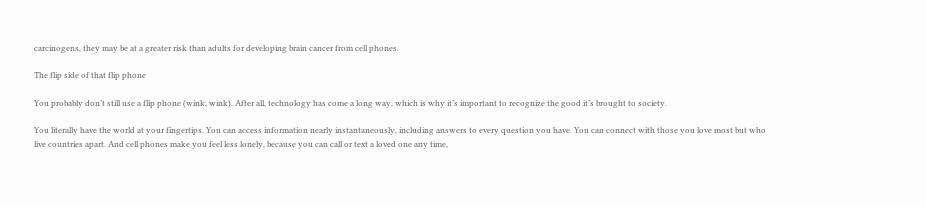carcinogens, they may be at a greater risk than adults for developing brain cancer from cell phones.

The flip side of that flip phone

You probably don’t still use a flip phone (wink, wink). After all, technology has come a long way, which is why it’s important to recognize the good it’s brought to society.

You literally have the world at your fingertips. You can access information nearly instantaneously, including answers to every question you have. You can connect with those you love most but who live countries apart. And cell phones make you feel less lonely, because you can call or text a loved one any time,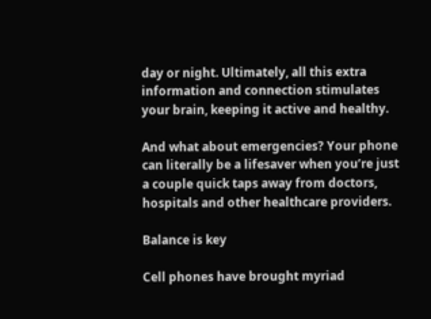day or night. Ultimately, all this extra information and connection stimulates your brain, keeping it active and healthy.

And what about emergencies? Your phone can literally be a lifesaver when you’re just a couple quick taps away from doctors, hospitals and other healthcare providers.

Balance is key

Cell phones have brought myriad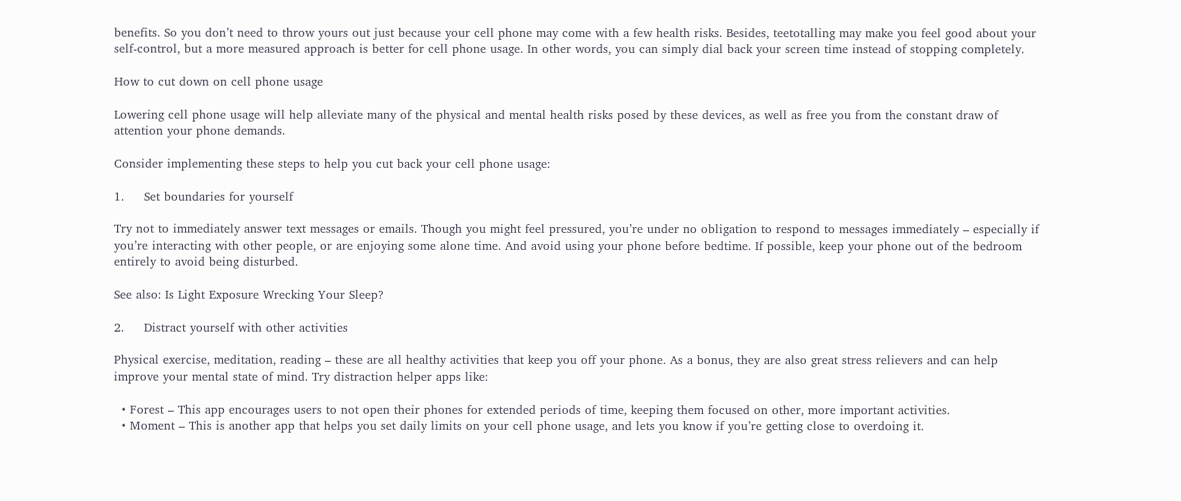benefits. So you don’t need to throw yours out just because your cell phone may come with a few health risks. Besides, teetotalling may make you feel good about your self-control, but a more measured approach is better for cell phone usage. In other words, you can simply dial back your screen time instead of stopping completely.

How to cut down on cell phone usage

Lowering cell phone usage will help alleviate many of the physical and mental health risks posed by these devices, as well as free you from the constant draw of attention your phone demands.

Consider implementing these steps to help you cut back your cell phone usage:

1.     Set boundaries for yourself

Try not to immediately answer text messages or emails. Though you might feel pressured, you’re under no obligation to respond to messages immediately – especially if you’re interacting with other people, or are enjoying some alone time. And avoid using your phone before bedtime. If possible, keep your phone out of the bedroom entirely to avoid being disturbed.

See also: Is Light Exposure Wrecking Your Sleep?

2.     Distract yourself with other activities

Physical exercise, meditation, reading – these are all healthy activities that keep you off your phone. As a bonus, they are also great stress relievers and can help improve your mental state of mind. Try distraction helper apps like:

  • Forest – This app encourages users to not open their phones for extended periods of time, keeping them focused on other, more important activities.
  • Moment – This is another app that helps you set daily limits on your cell phone usage, and lets you know if you’re getting close to overdoing it.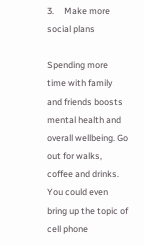3.     Make more social plans

Spending more time with family and friends boosts mental health and overall wellbeing. Go out for walks, coffee and drinks. You could even bring up the topic of cell phone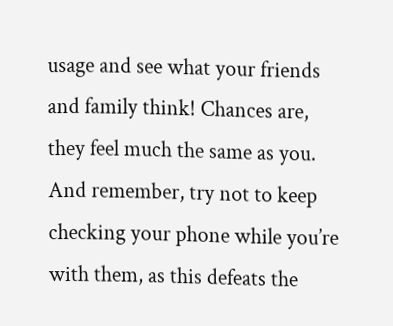usage and see what your friends and family think! Chances are, they feel much the same as you. And remember, try not to keep checking your phone while you’re with them, as this defeats the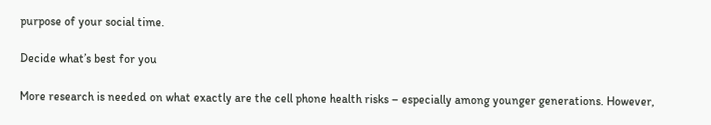purpose of your social time.

Decide what’s best for you

More research is needed on what exactly are the cell phone health risks – especially among younger generations. However,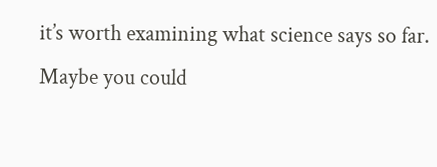it’s worth examining what science says so far. Maybe you could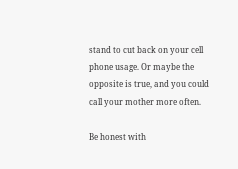stand to cut back on your cell phone usage. Or maybe the opposite is true, and you could call your mother more often.

Be honest with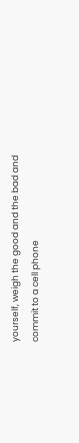yourself, weigh the good and the bad and commit to a cell phone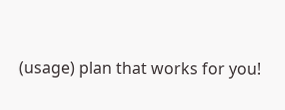(usage) plan that works for you!